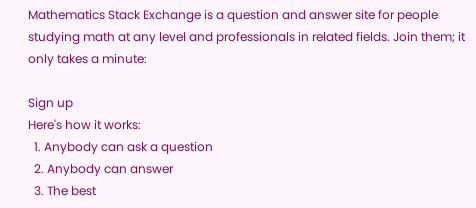Mathematics Stack Exchange is a question and answer site for people studying math at any level and professionals in related fields. Join them; it only takes a minute:

Sign up
Here's how it works:
  1. Anybody can ask a question
  2. Anybody can answer
  3. The best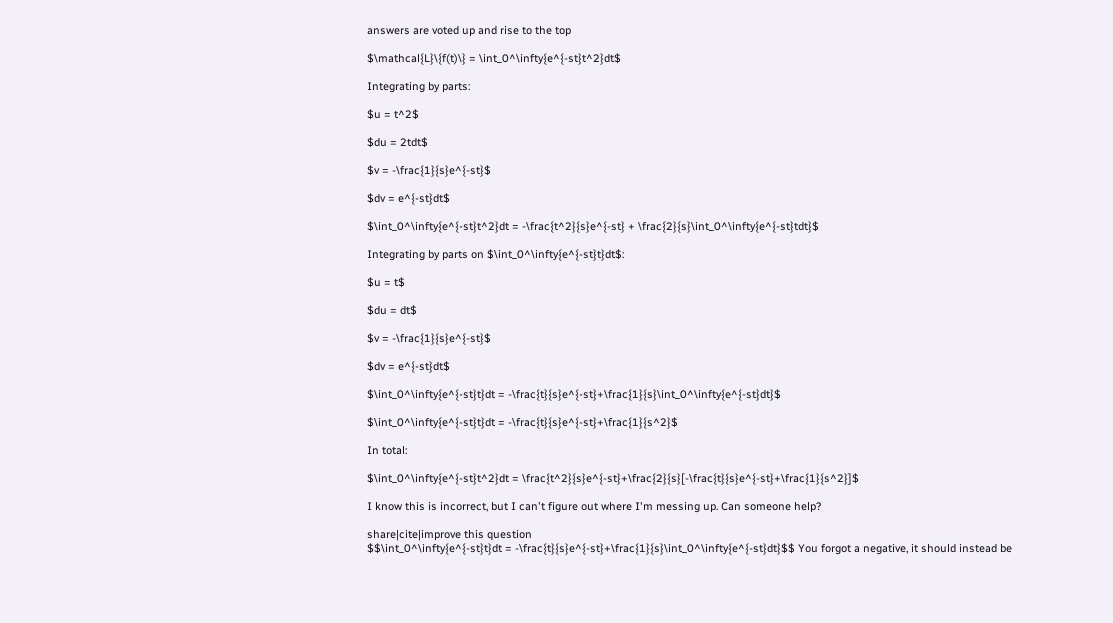answers are voted up and rise to the top

$\mathcal{L}\{f(t)\} = \int_0^\infty{e^{-st}t^2}dt$

Integrating by parts:

$u = t^2$

$du = 2tdt$

$v = -\frac{1}{s}e^{-st}$

$dv = e^{-st}dt$

$\int_0^\infty{e^{-st}t^2}dt = -\frac{t^2}{s}e^{-st} + \frac{2}{s}\int_0^\infty{e^{-st}tdt}$

Integrating by parts on $\int_0^\infty{e^{-st}t}dt$:

$u = t$

$du = dt$

$v = -\frac{1}{s}e^{-st}$

$dv = e^{-st}dt$

$\int_0^\infty{e^{-st}t}dt = -\frac{t}{s}e^{-st}+\frac{1}{s}\int_0^\infty{e^{-st}dt}$

$\int_0^\infty{e^{-st}t}dt = -\frac{t}{s}e^{-st}+\frac{1}{s^2}$

In total:

$\int_0^\infty{e^{-st}t^2}dt = \frac{t^2}{s}e^{-st}+\frac{2}{s}[-\frac{t}{s}e^{-st}+\frac{1}{s^2}]$

I know this is incorrect, but I can't figure out where I'm messing up. Can someone help?

share|cite|improve this question
$$\int_0^\infty{e^{-st}t}dt = -\frac{t}{s}e^{-st}+\frac{1}{s}\int_0^\infty{e^{-st}dt}$$ You forgot a negative, it should instead be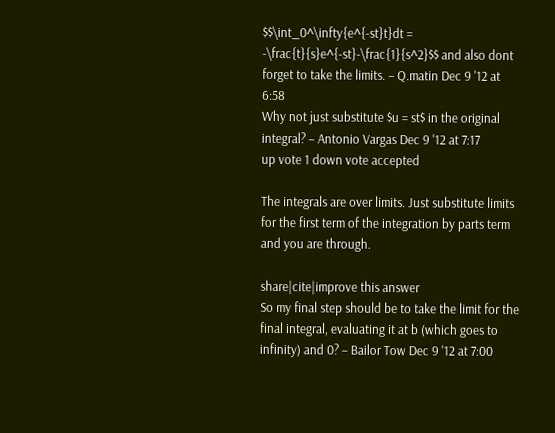$$\int_0^\infty{e^{-st}t}dt = -\frac{t}{s}e^{-st}-\frac{1}{s^2}$$ and also dont forget to take the limits. – Q.matin Dec 9 '12 at 6:58
Why not just substitute $u = st$ in the original integral? – Antonio Vargas Dec 9 '12 at 7:17
up vote 1 down vote accepted

The integrals are over limits. Just substitute limits for the first term of the integration by parts term and you are through.

share|cite|improve this answer
So my final step should be to take the limit for the final integral, evaluating it at b (which goes to infinity) and 0? – Bailor Tow Dec 9 '12 at 7:00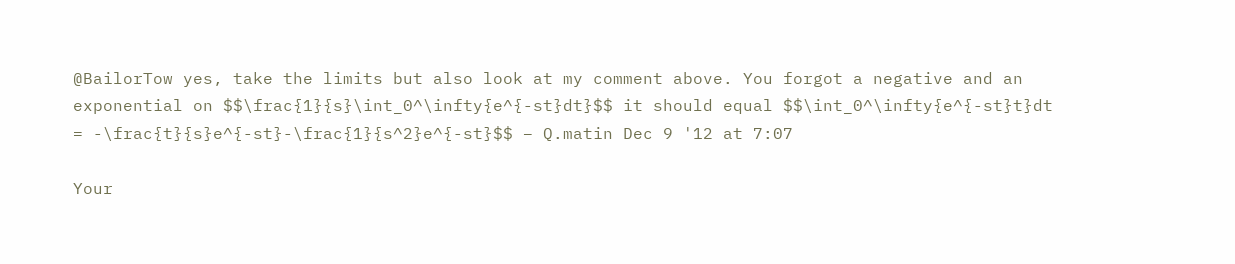@BailorTow yes, take the limits but also look at my comment above. You forgot a negative and an exponential on $$\frac{1}{s}\int_0^\infty{e^{-st}dt}$$ it should equal $$\int_0^\infty{e^{-st}t}dt = -\frac{t}{s}e^{-st}-\frac{1}{s^2}e^{-st}$$ – Q.matin Dec 9 '12 at 7:07

Your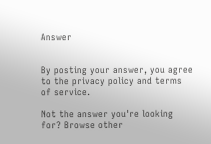Answer


By posting your answer, you agree to the privacy policy and terms of service.

Not the answer you're looking for? Browse other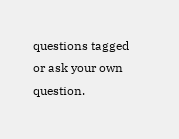questions tagged or ask your own question.